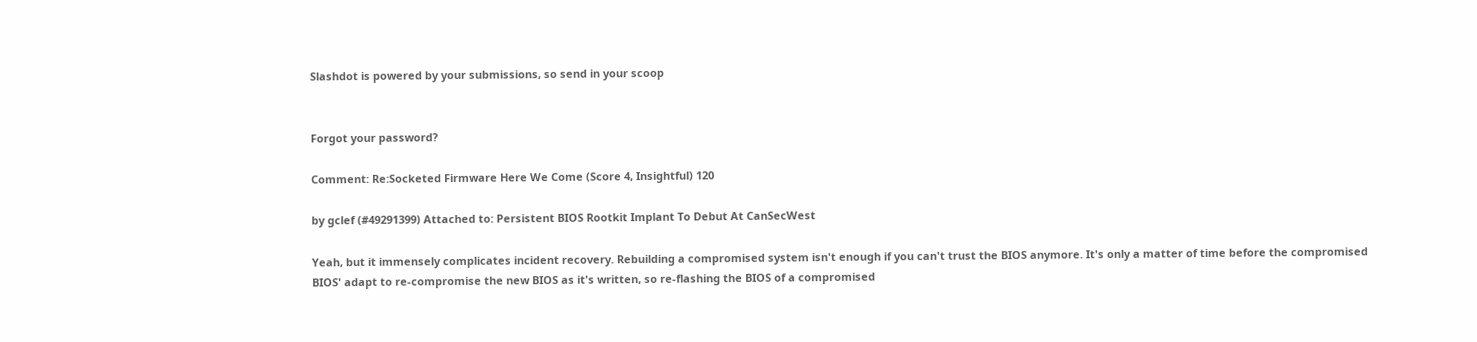Slashdot is powered by your submissions, so send in your scoop


Forgot your password?

Comment: Re:Socketed Firmware Here We Come (Score 4, Insightful) 120

by gclef (#49291399) Attached to: Persistent BIOS Rootkit Implant To Debut At CanSecWest

Yeah, but it immensely complicates incident recovery. Rebuilding a compromised system isn't enough if you can't trust the BIOS anymore. It's only a matter of time before the compromised BIOS' adapt to re-compromise the new BIOS as it's written, so re-flashing the BIOS of a compromised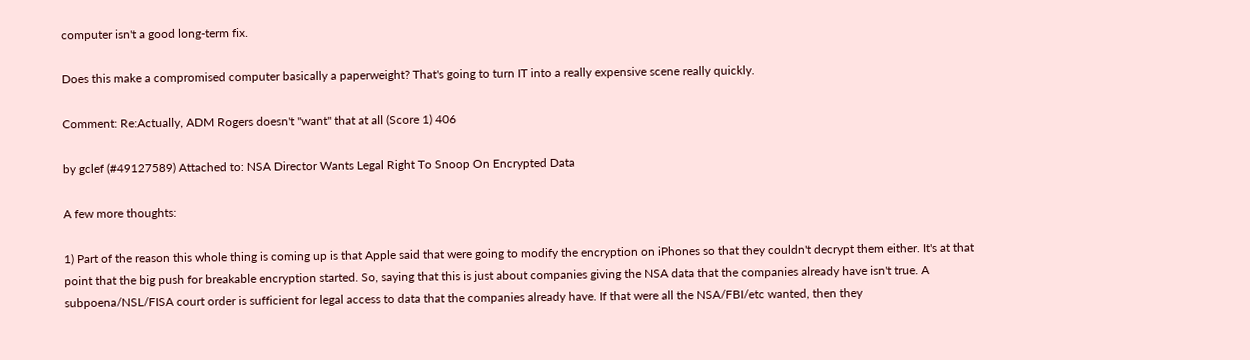computer isn't a good long-term fix.

Does this make a compromised computer basically a paperweight? That's going to turn IT into a really expensive scene really quickly.

Comment: Re:Actually, ADM Rogers doesn't "want" that at all (Score 1) 406

by gclef (#49127589) Attached to: NSA Director Wants Legal Right To Snoop On Encrypted Data

A few more thoughts:

1) Part of the reason this whole thing is coming up is that Apple said that were going to modify the encryption on iPhones so that they couldn't decrypt them either. It's at that point that the big push for breakable encryption started. So, saying that this is just about companies giving the NSA data that the companies already have isn't true. A subpoena/NSL/FISA court order is sufficient for legal access to data that the companies already have. If that were all the NSA/FBI/etc wanted, then they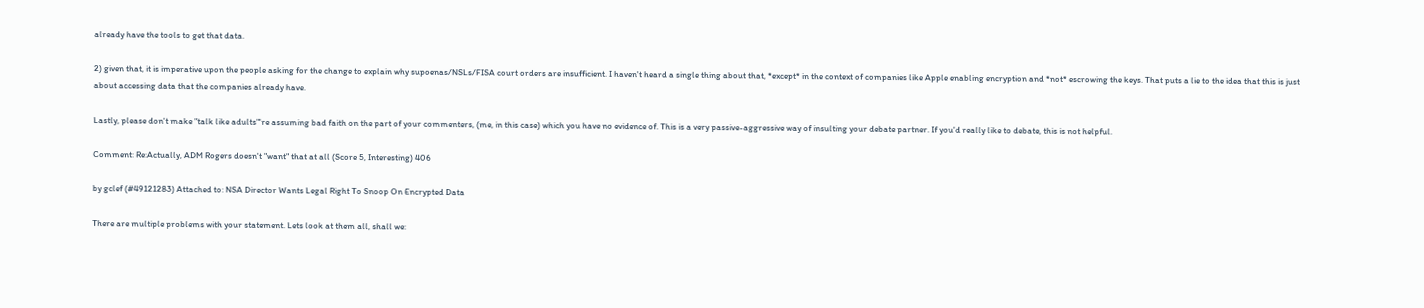already have the tools to get that data.

2) given that, it is imperative upon the people asking for the change to explain why supoenas/NSLs/FISA court orders are insufficient. I haven't heard a single thing about that, *except* in the context of companies like Apple enabling encryption and *not* escrowing the keys. That puts a lie to the idea that this is just about accessing data that the companies already have.

Lastly, please don't make "talk like adults"'re assuming bad faith on the part of your commenters, (me, in this case) which you have no evidence of. This is a very passive-aggressive way of insulting your debate partner. If you'd really like to debate, this is not helpful.

Comment: Re:Actually, ADM Rogers doesn't "want" that at all (Score 5, Interesting) 406

by gclef (#49121283) Attached to: NSA Director Wants Legal Right To Snoop On Encrypted Data

There are multiple problems with your statement. Lets look at them all, shall we: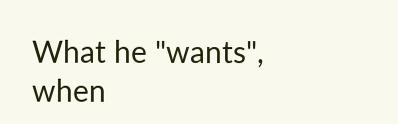What he "wants", when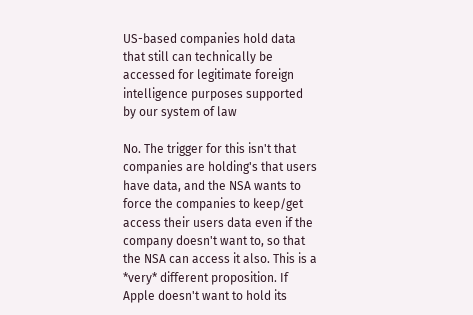US-based companies hold data that still can technically be accessed for legitimate foreign intelligence purposes supported by our system of law

No. The trigger for this isn't that companies are holding's that users have data, and the NSA wants to force the companies to keep/get access their users data even if the company doesn't want to, so that the NSA can access it also. This is a *very* different proposition. If Apple doesn't want to hold its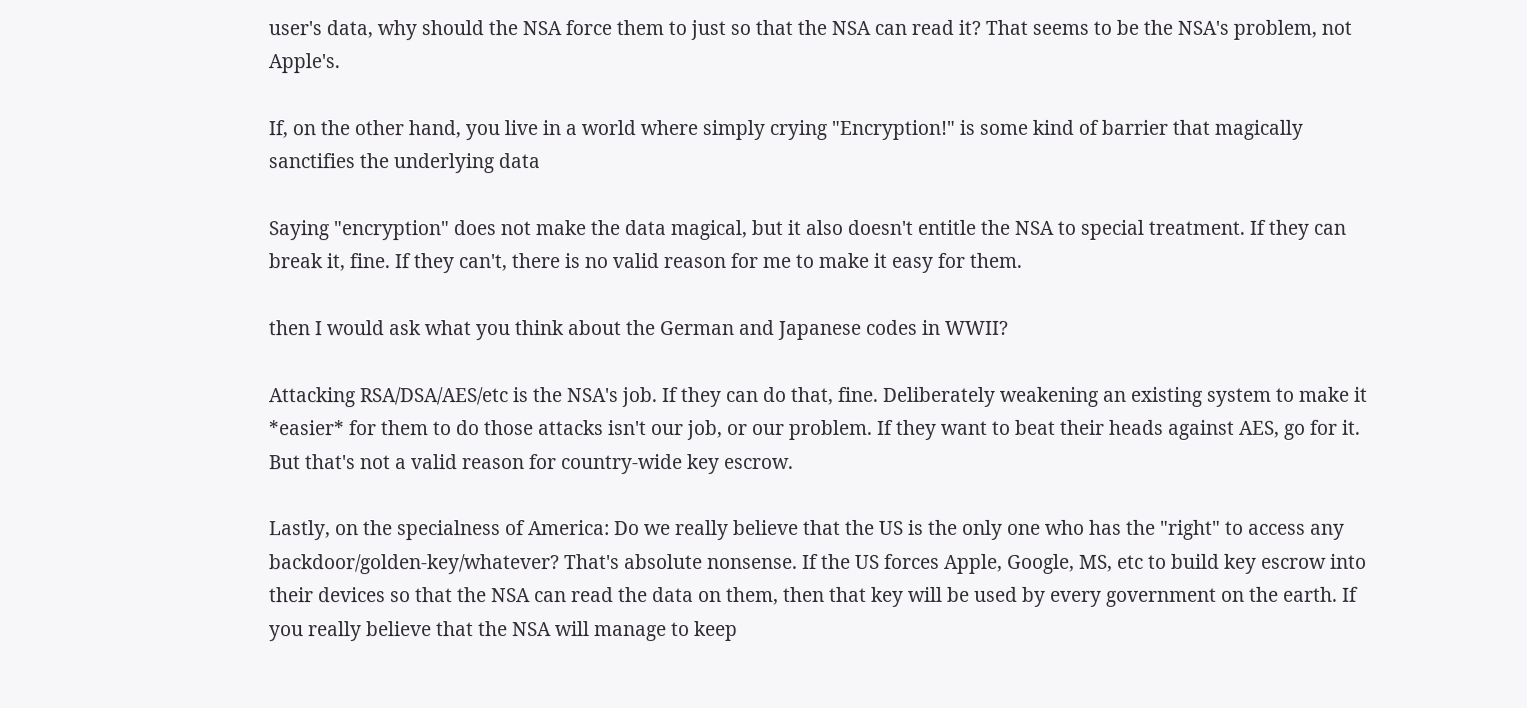user's data, why should the NSA force them to just so that the NSA can read it? That seems to be the NSA's problem, not Apple's.

If, on the other hand, you live in a world where simply crying "Encryption!" is some kind of barrier that magically sanctifies the underlying data

Saying "encryption" does not make the data magical, but it also doesn't entitle the NSA to special treatment. If they can break it, fine. If they can't, there is no valid reason for me to make it easy for them.

then I would ask what you think about the German and Japanese codes in WWII?

Attacking RSA/DSA/AES/etc is the NSA's job. If they can do that, fine. Deliberately weakening an existing system to make it *easier* for them to do those attacks isn't our job, or our problem. If they want to beat their heads against AES, go for it. But that's not a valid reason for country-wide key escrow.

Lastly, on the specialness of America: Do we really believe that the US is the only one who has the "right" to access any backdoor/golden-key/whatever? That's absolute nonsense. If the US forces Apple, Google, MS, etc to build key escrow into their devices so that the NSA can read the data on them, then that key will be used by every government on the earth. If you really believe that the NSA will manage to keep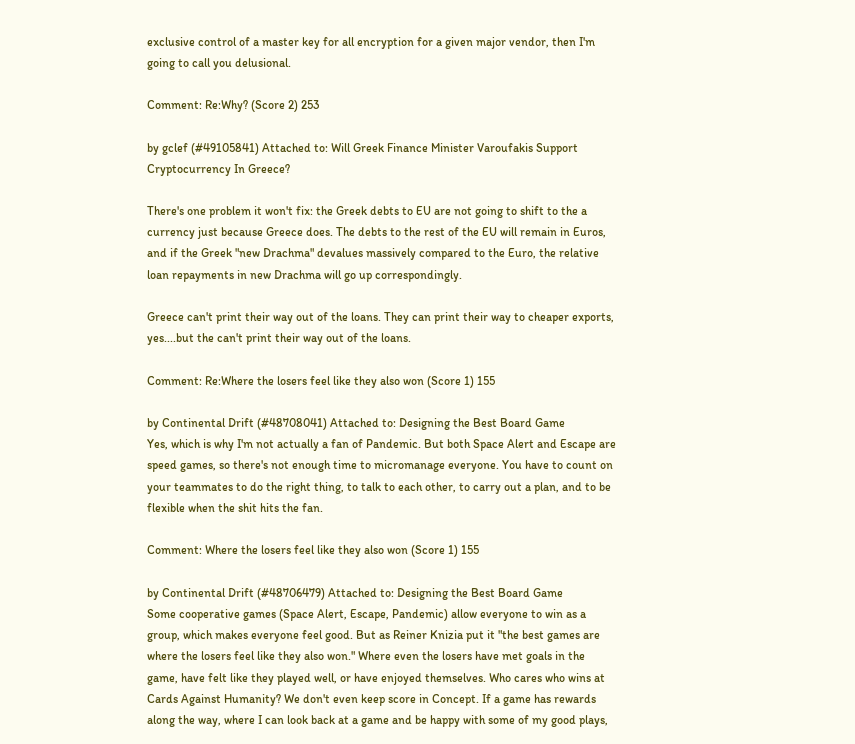exclusive control of a master key for all encryption for a given major vendor, then I'm going to call you delusional.

Comment: Re:Why? (Score 2) 253

by gclef (#49105841) Attached to: Will Greek Finance Minister Varoufakis Support Cryptocurrency In Greece?

There's one problem it won't fix: the Greek debts to EU are not going to shift to the a currency just because Greece does. The debts to the rest of the EU will remain in Euros, and if the Greek "new Drachma" devalues massively compared to the Euro, the relative loan repayments in new Drachma will go up correspondingly.

Greece can't print their way out of the loans. They can print their way to cheaper exports, yes....but the can't print their way out of the loans.

Comment: Re:Where the losers feel like they also won (Score 1) 155

by Continental Drift (#48708041) Attached to: Designing the Best Board Game
Yes, which is why I'm not actually a fan of Pandemic. But both Space Alert and Escape are speed games, so there's not enough time to micromanage everyone. You have to count on your teammates to do the right thing, to talk to each other, to carry out a plan, and to be flexible when the shit hits the fan.

Comment: Where the losers feel like they also won (Score 1) 155

by Continental Drift (#48706479) Attached to: Designing the Best Board Game
Some cooperative games (Space Alert, Escape, Pandemic) allow everyone to win as a group, which makes everyone feel good. But as Reiner Knizia put it "the best games are where the losers feel like they also won." Where even the losers have met goals in the game, have felt like they played well, or have enjoyed themselves. Who cares who wins at Cards Against Humanity? We don't even keep score in Concept. If a game has rewards along the way, where I can look back at a game and be happy with some of my good plays,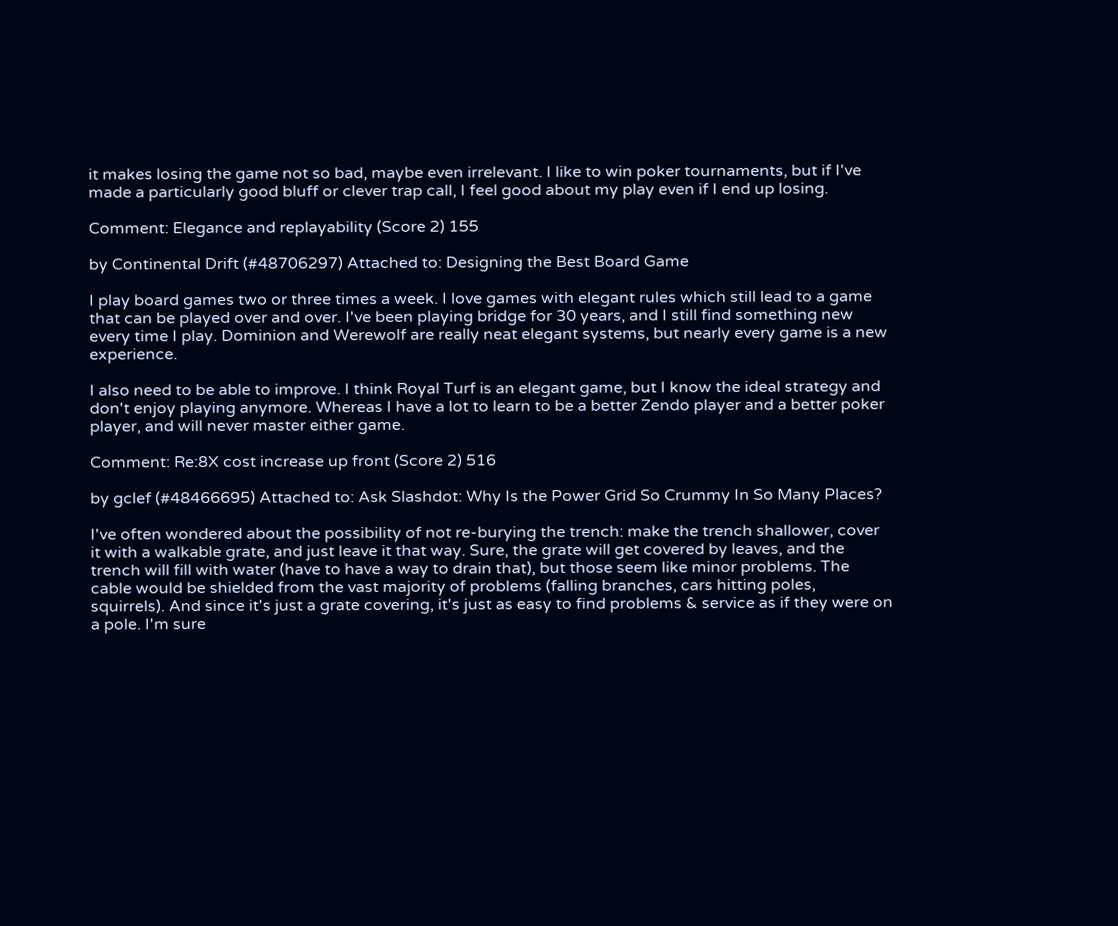it makes losing the game not so bad, maybe even irrelevant. I like to win poker tournaments, but if I've made a particularly good bluff or clever trap call, I feel good about my play even if I end up losing.

Comment: Elegance and replayability (Score 2) 155

by Continental Drift (#48706297) Attached to: Designing the Best Board Game

I play board games two or three times a week. I love games with elegant rules which still lead to a game that can be played over and over. I've been playing bridge for 30 years, and I still find something new every time I play. Dominion and Werewolf are really neat elegant systems, but nearly every game is a new experience.

I also need to be able to improve. I think Royal Turf is an elegant game, but I know the ideal strategy and don't enjoy playing anymore. Whereas I have a lot to learn to be a better Zendo player and a better poker player, and will never master either game.

Comment: Re:8X cost increase up front (Score 2) 516

by gclef (#48466695) Attached to: Ask Slashdot: Why Is the Power Grid So Crummy In So Many Places?

I've often wondered about the possibility of not re-burying the trench: make the trench shallower, cover it with a walkable grate, and just leave it that way. Sure, the grate will get covered by leaves, and the trench will fill with water (have to have a way to drain that), but those seem like minor problems. The cable would be shielded from the vast majority of problems (falling branches, cars hitting poles, squirrels). And since it's just a grate covering, it's just as easy to find problems & service as if they were on a pole. I'm sure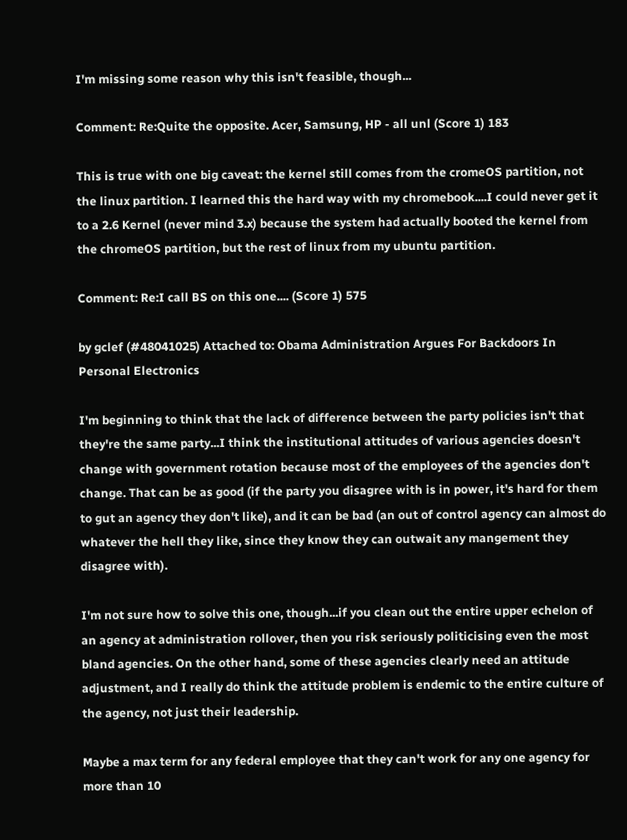I'm missing some reason why this isn't feasible, though...

Comment: Re:Quite the opposite. Acer, Samsung, HP - all unl (Score 1) 183

This is true with one big caveat: the kernel still comes from the cromeOS partition, not the linux partition. I learned this the hard way with my chromebook....I could never get it to a 2.6 Kernel (never mind 3.x) because the system had actually booted the kernel from the chromeOS partition, but the rest of linux from my ubuntu partition.

Comment: Re:I call BS on this one.... (Score 1) 575

by gclef (#48041025) Attached to: Obama Administration Argues For Backdoors In Personal Electronics

I'm beginning to think that the lack of difference between the party policies isn't that they're the same party...I think the institutional attitudes of various agencies doesn't change with government rotation because most of the employees of the agencies don't change. That can be as good (if the party you disagree with is in power, it's hard for them to gut an agency they don't like), and it can be bad (an out of control agency can almost do whatever the hell they like, since they know they can outwait any mangement they disagree with).

I'm not sure how to solve this one, though...if you clean out the entire upper echelon of an agency at administration rollover, then you risk seriously politicising even the most bland agencies. On the other hand, some of these agencies clearly need an attitude adjustment, and I really do think the attitude problem is endemic to the entire culture of the agency, not just their leadership.

Maybe a max term for any federal employee that they can't work for any one agency for more than 10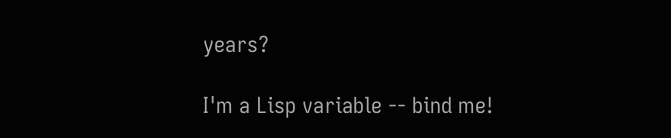years?

I'm a Lisp variable -- bind me!